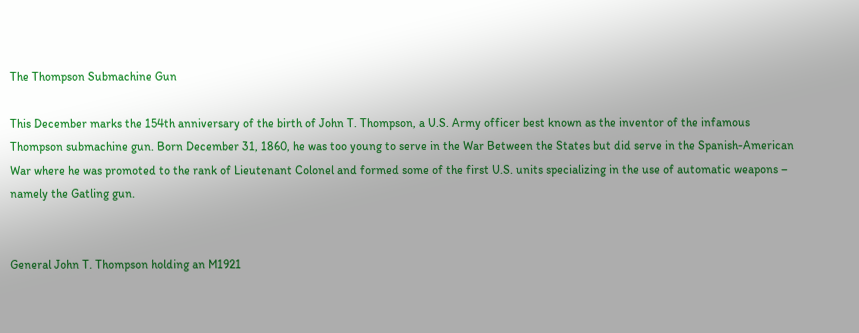The Thompson Submachine Gun

This December marks the 154th anniversary of the birth of John T. Thompson, a U.S. Army officer best known as the inventor of the infamous Thompson submachine gun. Born December 31, 1860, he was too young to serve in the War Between the States but did serve in the Spanish-American War where he was promoted to the rank of Lieutenant Colonel and formed some of the first U.S. units specializing in the use of automatic weapons – namely the Gatling gun.


General John T. Thompson holding an M1921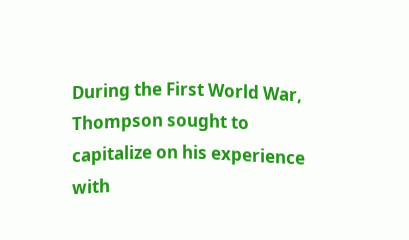During the First World War, Thompson sought to capitalize on his experience with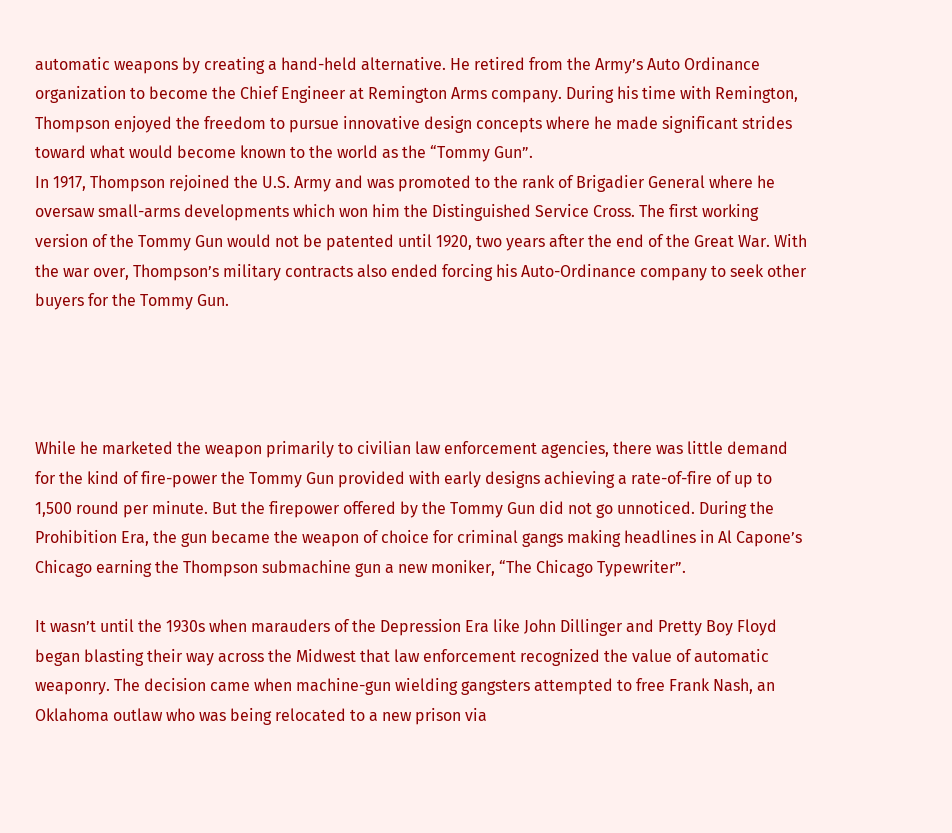automatic weapons by creating a hand-held alternative. He retired from the Army’s Auto Ordinance organization to become the Chief Engineer at Remington Arms company. During his time with Remington, Thompson enjoyed the freedom to pursue innovative design concepts where he made significant strides toward what would become known to the world as the “Tommy Gun”.
In 1917, Thompson rejoined the U.S. Army and was promoted to the rank of Brigadier General where he oversaw small-arms developments which won him the Distinguished Service Cross. The first working version of the Tommy Gun would not be patented until 1920, two years after the end of the Great War. With the war over, Thompson’s military contracts also ended forcing his Auto-Ordinance company to seek other buyers for the Tommy Gun.




While he marketed the weapon primarily to civilian law enforcement agencies, there was little demand for the kind of fire-power the Tommy Gun provided with early designs achieving a rate-of-fire of up to 1,500 round per minute. But the firepower offered by the Tommy Gun did not go unnoticed. During the Prohibition Era, the gun became the weapon of choice for criminal gangs making headlines in Al Capone’s Chicago earning the Thompson submachine gun a new moniker, “The Chicago Typewriter”.

It wasn’t until the 1930s when marauders of the Depression Era like John Dillinger and Pretty Boy Floyd began blasting their way across the Midwest that law enforcement recognized the value of automatic weaponry. The decision came when machine-gun wielding gangsters attempted to free Frank Nash, an Oklahoma outlaw who was being relocated to a new prison via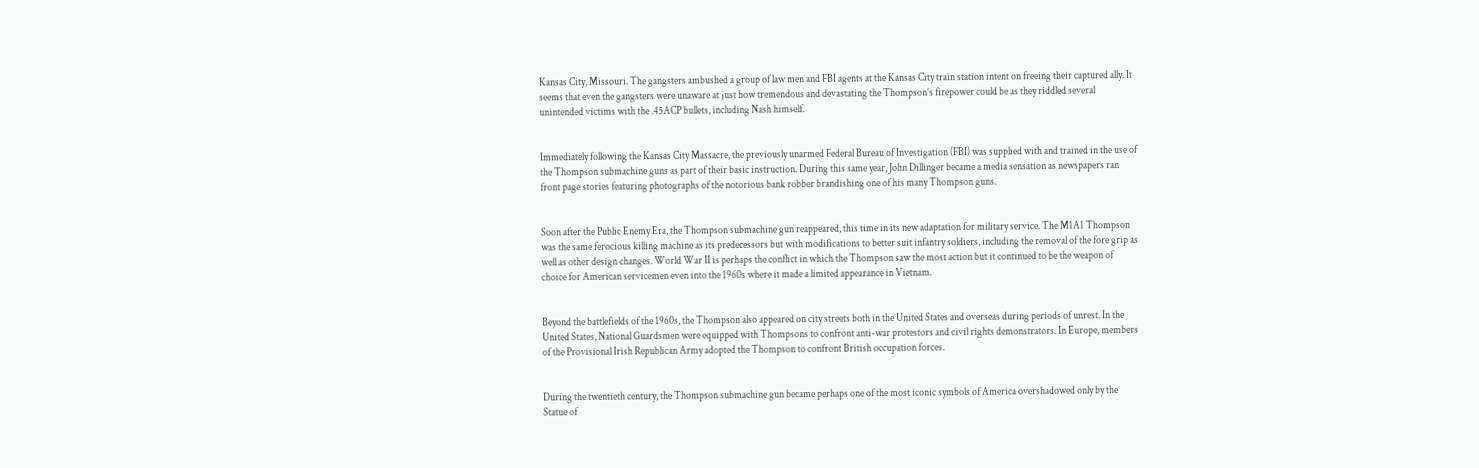Kansas City, Missouri. The gangsters ambushed a group of law men and FBI agents at the Kansas City train station intent on freeing their captured ally. It seems that even the gangsters were unaware at just how tremendous and devastating the Thompson’s firepower could be as they riddled several unintended victims with the .45ACP bullets, including Nash himself.


Immediately following the Kansas City Massacre, the previously unarmed Federal Bureau of Investigation (FBI) was supplied with and trained in the use of the Thompson submachine guns as part of their basic instruction. During this same year, John Dillinger became a media sensation as newspapers ran front page stories featuring photographs of the notorious bank robber brandishing one of his many Thompson guns.


Soon after the Public Enemy Era, the Thompson submachine gun reappeared, this time in its new adaptation for military service. The M1A1 Thompson was the same ferocious killing machine as its predecessors but with modifications to better suit infantry soldiers, including the removal of the fore grip as well as other design changes. World War II is perhaps the conflict in which the Thompson saw the most action but it continued to be the weapon of choice for American servicemen even into the 1960s where it made a limited appearance in Vietnam.


Beyond the battlefields of the 1960s, the Thompson also appeared on city streets both in the United States and overseas during periods of unrest. In the United States, National Guardsmen were equipped with Thompsons to confront anti-war protestors and civil rights demonstrators. In Europe, members of the Provisional Irish Republican Army adopted the Thompson to confront British occupation forces.


During the twentieth century, the Thompson submachine gun became perhaps one of the most iconic symbols of America overshadowed only by the Statue of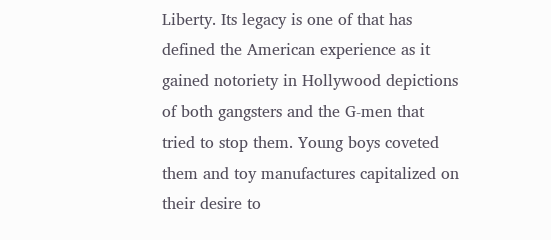Liberty. Its legacy is one of that has defined the American experience as it gained notoriety in Hollywood depictions of both gangsters and the G-men that tried to stop them. Young boys coveted them and toy manufactures capitalized on their desire to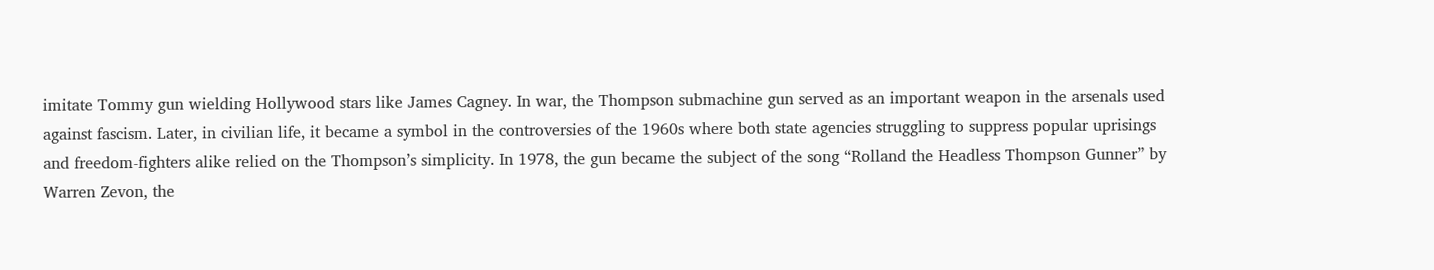imitate Tommy gun wielding Hollywood stars like James Cagney. In war, the Thompson submachine gun served as an important weapon in the arsenals used against fascism. Later, in civilian life, it became a symbol in the controversies of the 1960s where both state agencies struggling to suppress popular uprisings and freedom-fighters alike relied on the Thompson’s simplicity. In 1978, the gun became the subject of the song “Rolland the Headless Thompson Gunner” by Warren Zevon, the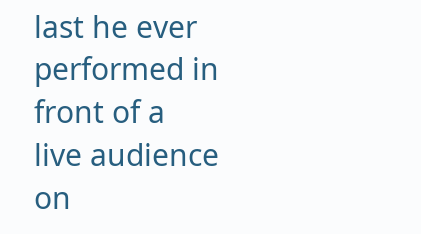last he ever performed in front of a live audience on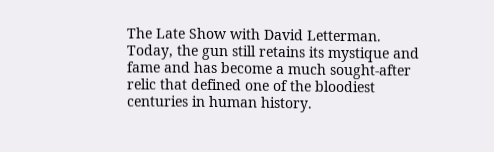The Late Show with David Letterman. Today, the gun still retains its mystique and fame and has become a much sought-after relic that defined one of the bloodiest centuries in human history.